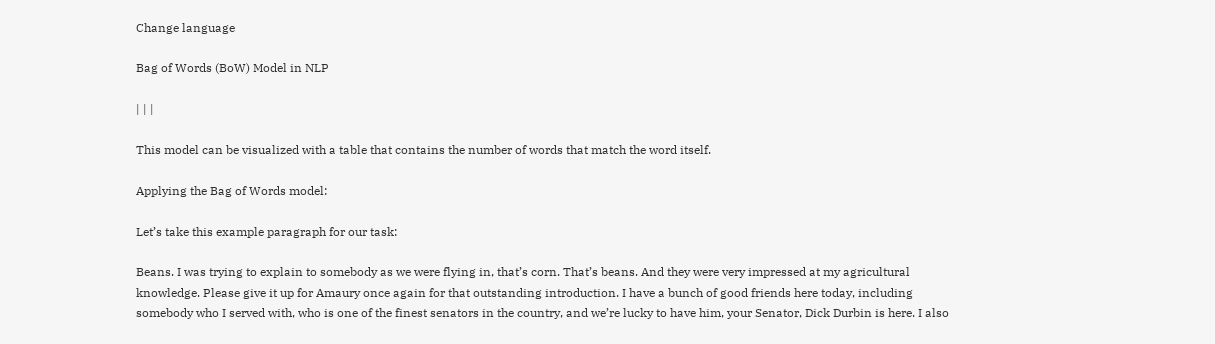Change language

Bag of Words (BoW) Model in NLP

| | |

This model can be visualized with a table that contains the number of words that match the word itself.

Applying the Bag of Words model:

Let’s take this example paragraph for our task:

Beans. I was trying to explain to somebody as we were flying in, that’s corn. That’s beans. And they were very impressed at my agricultural knowledge. Please give it up for Amaury once again for that outstanding introduction. I have a bunch of good friends here today, including somebody who I served with, who is one of the finest senators in the country, and we’re lucky to have him, your Senator, Dick Durbin is here. I also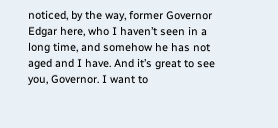noticed, by the way, former Governor Edgar here, who I haven’t seen in a long time, and somehow he has not aged and I have. And it’s great to see you, Governor. I want to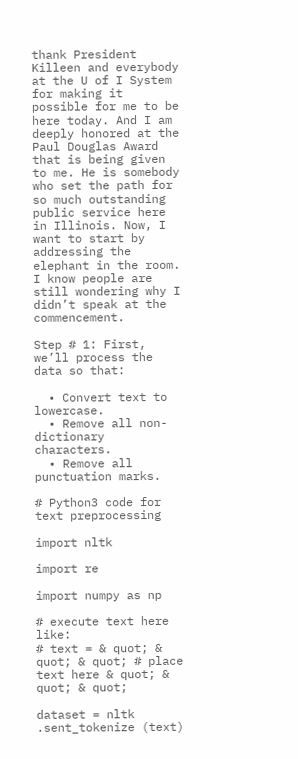thank President Killeen and everybody at the U of I System for making it possible for me to be here today. And I am deeply honored at the Paul Douglas Award that is being given to me. He is somebody who set the path for so much outstanding public service here in Illinois. Now, I want to start by addressing the elephant in the room. I know people are still wondering why I didn’t speak at the commencement.

Step # 1: First, we’ll process the data so that:

  • Convert text to lowercase.
  • Remove all non-dictionary characters.
  • Remove all punctuation marks.

# Python3 code for text preprocessing

import nltk

import re

import numpy as np

# execute text here like:
# text = & quot; & quot; & quot; # place text here & quot; & quot; & quot;

dataset = nltk .sent_tokenize (text)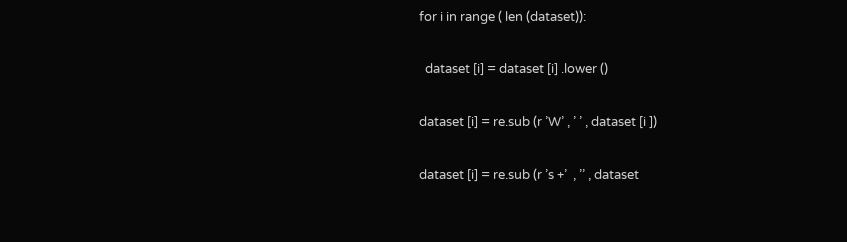for i in range ( len (dataset)):

  dataset [i] = dataset [i] .lower ()

dataset [i] = re.sub (r ’W’ , ’ ’ , dataset [i ])

dataset [i] = re.sub (r ’s +’  , ’’ , dataset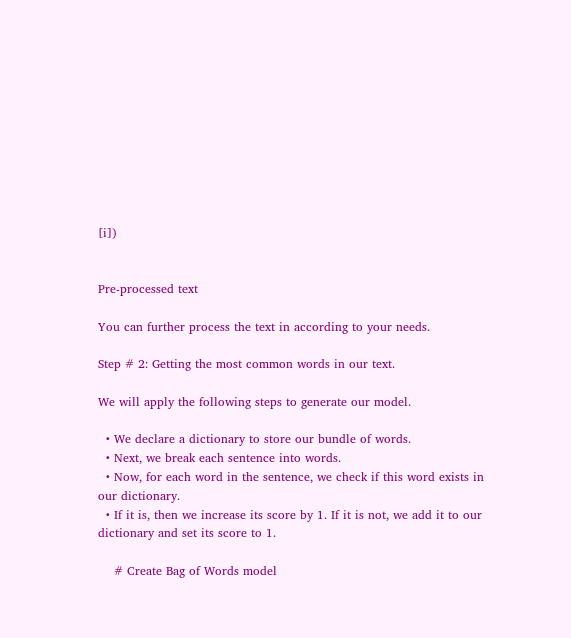[i])


Pre-processed text

You can further process the text in according to your needs.

Step # 2: Getting the most common words in our text.

We will apply the following steps to generate our model.

  • We declare a dictionary to store our bundle of words.
  • Next, we break each sentence into words.
  • Now, for each word in the sentence, we check if this word exists in our dictionary.
  • If it is, then we increase its score by 1. If it is not, we add it to our dictionary and set its score to 1.

    # Create Bag of Words model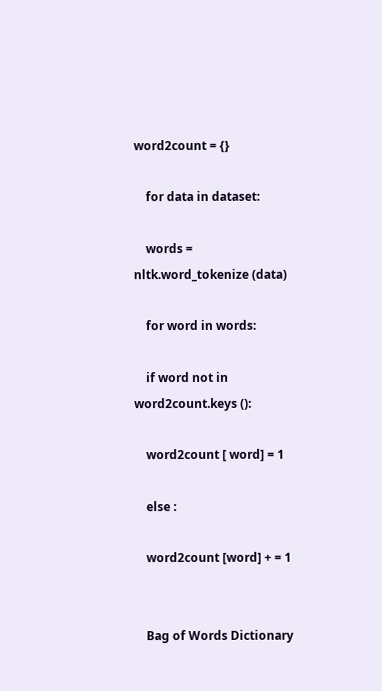word2count = {}

    for data in dataset:

    words = nltk.word_tokenize (data)

    for word in words:

    if word not in word2count.keys ():

    word2count [ word] = 1

    else :

    word2count [word] + = 1


    Bag of Words Dictionary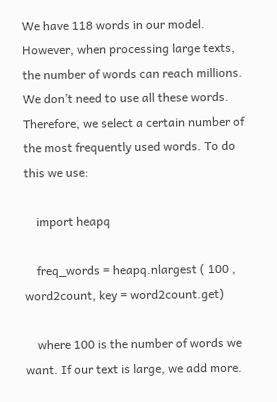We have 118 words in our model. However, when processing large texts, the number of words can reach millions. We don’t need to use all these words. Therefore, we select a certain number of the most frequently used words. To do this we use:

    import heapq

    freq_words = heapq.nlargest ( 100 , word2count, key = word2count.get)

    where 100 is the number of words we want. If our text is large, we add more.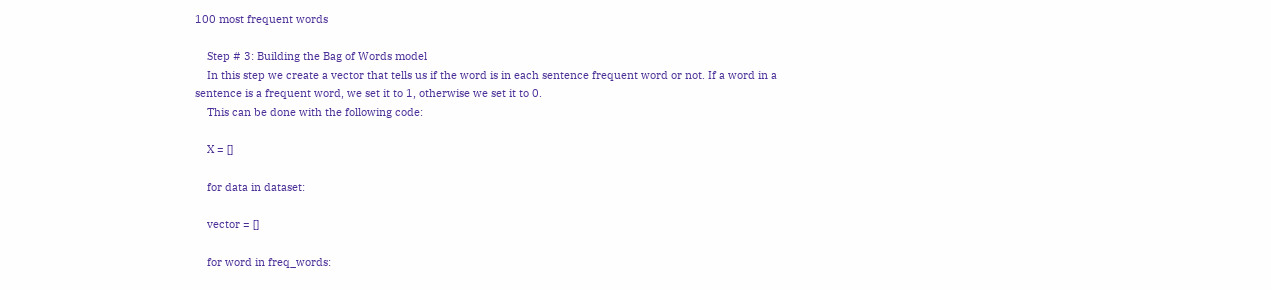100 most frequent words

    Step # 3: Building the Bag of Words model
    In this step we create a vector that tells us if the word is in each sentence frequent word or not. If a word in a sentence is a frequent word, we set it to 1, otherwise we set it to 0.
    This can be done with the following code:

    X = []

    for data in dataset:

    vector = []

    for word in freq_words: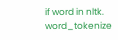if word in nltk. word_tokenize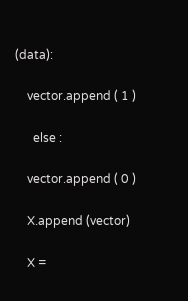(data):

    vector.append ( 1 )

      else :

    vector.append ( 0 )

    X.append (vector)

    X =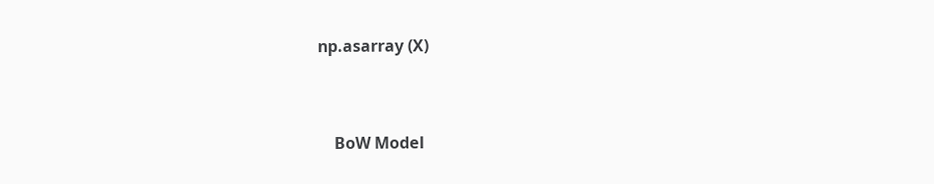np.asarray (X)


    BoW Model